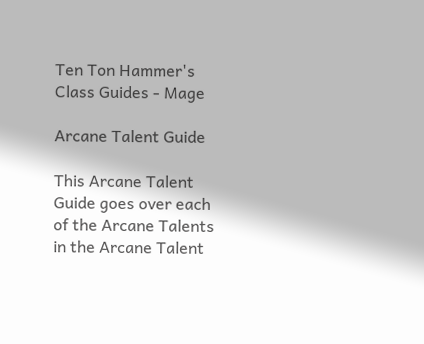Ten Ton Hammer's Class Guides - Mage

Arcane Talent Guide

This Arcane Talent Guide goes over each of the Arcane Talents in the Arcane Talent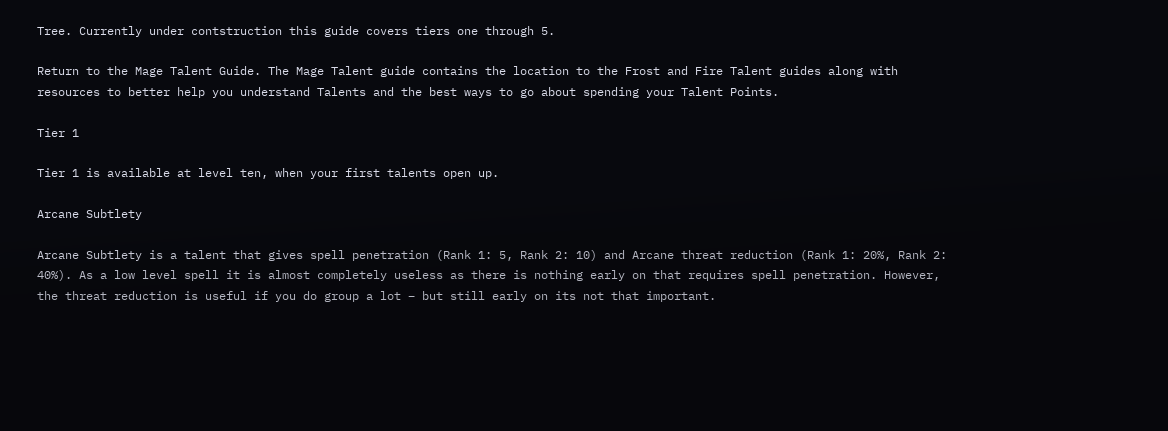Tree. Currently under contstruction this guide covers tiers one through 5.

Return to the Mage Talent Guide. The Mage Talent guide contains the location to the Frost and Fire Talent guides along with resources to better help you understand Talents and the best ways to go about spending your Talent Points.

Tier 1

Tier 1 is available at level ten, when your first talents open up.

Arcane Subtlety

Arcane Subtlety is a talent that gives spell penetration (Rank 1: 5, Rank 2: 10) and Arcane threat reduction (Rank 1: 20%, Rank 2: 40%). As a low level spell it is almost completely useless as there is nothing early on that requires spell penetration. However, the threat reduction is useful if you do group a lot – but still early on its not that important.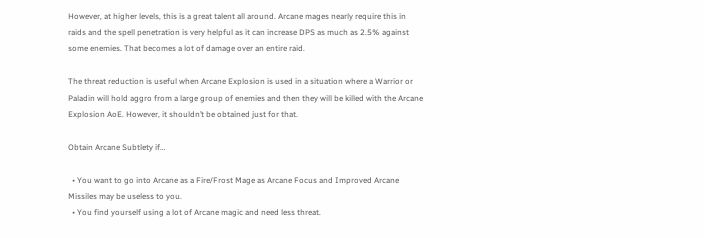However, at higher levels, this is a great talent all around. Arcane mages nearly require this in raids and the spell penetration is very helpful as it can increase DPS as much as 2.5% against some enemies. That becomes a lot of damage over an entire raid.

The threat reduction is useful when Arcane Explosion is used in a situation where a Warrior or Paladin will hold aggro from a large group of enemies and then they will be killed with the Arcane Explosion AoE. However, it shouldn’t be obtained just for that.

Obtain Arcane Subtlety if…

  • You want to go into Arcane as a Fire/Frost Mage as Arcane Focus and Improved Arcane Missiles may be useless to you.
  • You find yourself using a lot of Arcane magic and need less threat.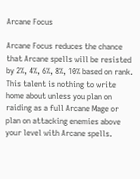Arcane Focus

Arcane Focus reduces the chance that Arcane spells will be resisted by 2%, 4%, 6%, 8%, 10% based on rank. This talent is nothing to write home about unless you plan on raiding as a full Arcane Mage or plan on attacking enemies above your level with Arcane spells.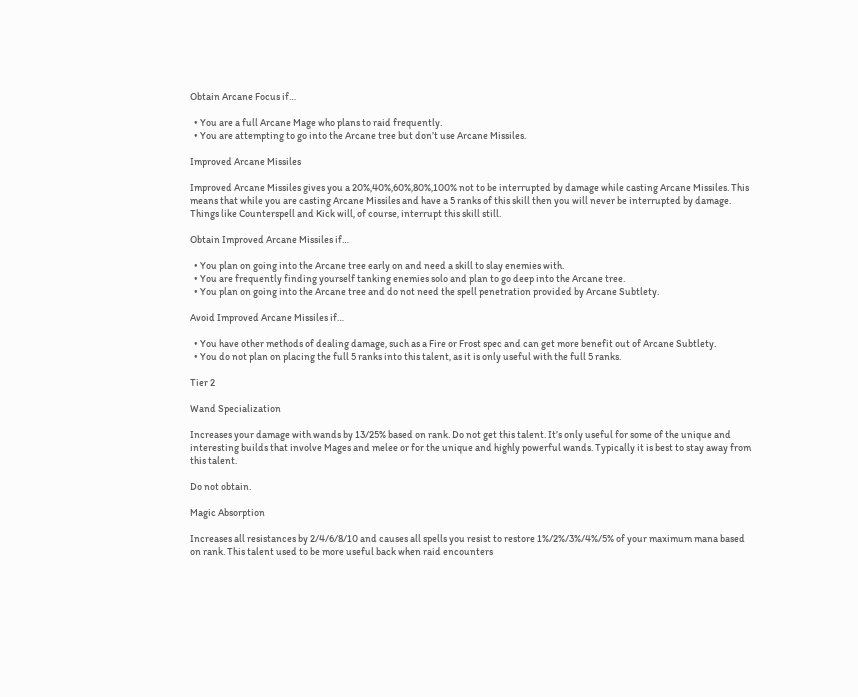Obtain Arcane Focus if…

  • You are a full Arcane Mage who plans to raid frequently.
  • You are attempting to go into the Arcane tree but don’t use Arcane Missiles.

Improved Arcane Missiles

Improved Arcane Missiles gives you a 20%,40%,60%,80%,100% not to be interrupted by damage while casting Arcane Missiles. This means that while you are casting Arcane Missiles and have a 5 ranks of this skill then you will never be interrupted by damage. Things like Counterspell and Kick will, of course, interrupt this skill still.

Obtain Improved Arcane Missiles if…

  • You plan on going into the Arcane tree early on and need a skill to slay enemies with.
  • You are frequently finding yourself tanking enemies solo and plan to go deep into the Arcane tree.
  • You plan on going into the Arcane tree and do not need the spell penetration provided by Arcane Subtlety.

Avoid Improved Arcane Missiles if…

  • You have other methods of dealing damage, such as a Fire or Frost spec and can get more benefit out of Arcane Subtlety.
  • You do not plan on placing the full 5 ranks into this talent, as it is only useful with the full 5 ranks.

Tier 2

Wand Specialization

Increases your damage with wands by 13/25% based on rank. Do not get this talent. It’s only useful for some of the unique and interesting builds that involve Mages and melee or for the unique and highly powerful wands. Typically it is best to stay away from this talent.

Do not obtain.

Magic Absorption

Increases all resistances by 2/4/6/8/10 and causes all spells you resist to restore 1%/2%/3%/4%/5% of your maximum mana based on rank. This talent used to be more useful back when raid encounters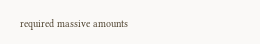required massive amounts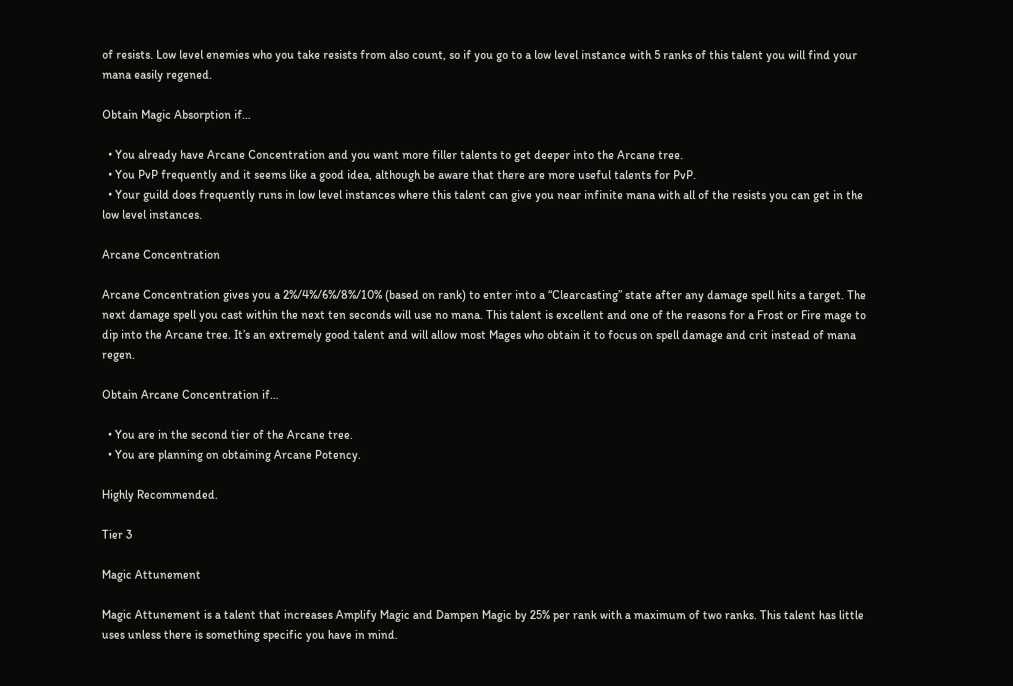of resists. Low level enemies who you take resists from also count, so if you go to a low level instance with 5 ranks of this talent you will find your mana easily regened.

Obtain Magic Absorption if…

  • You already have Arcane Concentration and you want more filler talents to get deeper into the Arcane tree.
  • You PvP frequently and it seems like a good idea, although be aware that there are more useful talents for PvP.
  • Your guild does frequently runs in low level instances where this talent can give you near infinite mana with all of the resists you can get in the low level instances.

Arcane Concentration

Arcane Concentration gives you a 2%/4%/6%/8%/10% (based on rank) to enter into a “Clearcasting” state after any damage spell hits a target. The next damage spell you cast within the next ten seconds will use no mana. This talent is excellent and one of the reasons for a Frost or Fire mage to dip into the Arcane tree. It’s an extremely good talent and will allow most Mages who obtain it to focus on spell damage and crit instead of mana regen.

Obtain Arcane Concentration if…

  • You are in the second tier of the Arcane tree.
  • You are planning on obtaining Arcane Potency.

Highly Recommended.

Tier 3

Magic Attunement

Magic Attunement is a talent that increases Amplify Magic and Dampen Magic by 25% per rank with a maximum of two ranks. This talent has little uses unless there is something specific you have in mind.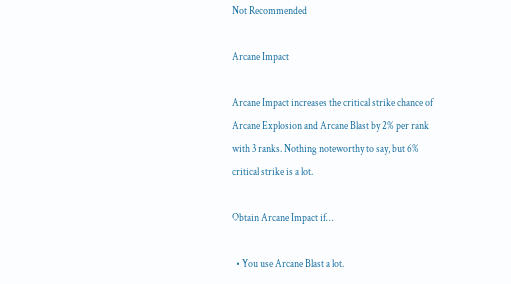Not Recommended

Arcane Impact

Arcane Impact increases the critical strike chance of Arcane Explosion and Arcane Blast by 2% per rank with 3 ranks. Nothing noteworthy to say, but 6% critical strike is a lot.

Obtain Arcane Impact if…

  • You use Arcane Blast a lot.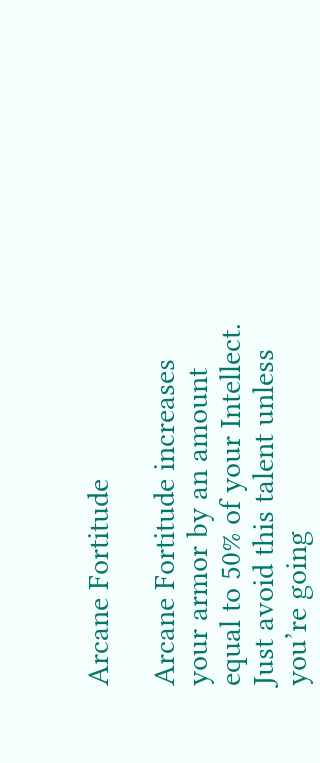Arcane Fortitude

Arcane Fortitude increases your armor by an amount equal to 50% of your Intellect. Just avoid this talent unless you’re going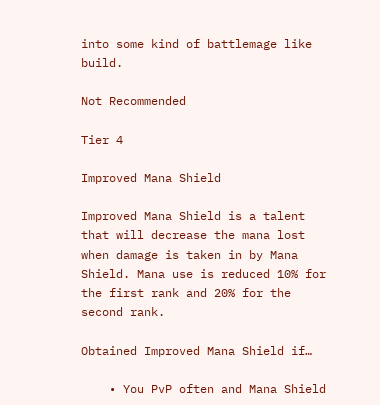into some kind of battlemage like build.

Not Recommended

Tier 4

Improved Mana Shield

Improved Mana Shield is a talent that will decrease the mana lost when damage is taken in by Mana Shield. Mana use is reduced 10% for the first rank and 20% for the second rank.

Obtained Improved Mana Shield if…

    • You PvP often and Mana Shield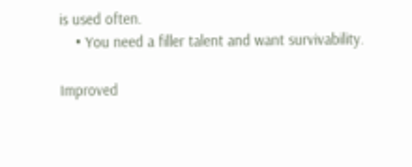is used often.
    • You need a filler talent and want survivability.

Improved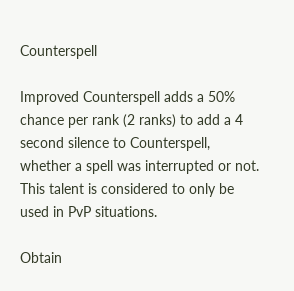Counterspell

Improved Counterspell adds a 50% chance per rank (2 ranks) to add a 4 second silence to Counterspell, whether a spell was interrupted or not. This talent is considered to only be used in PvP situations.

Obtain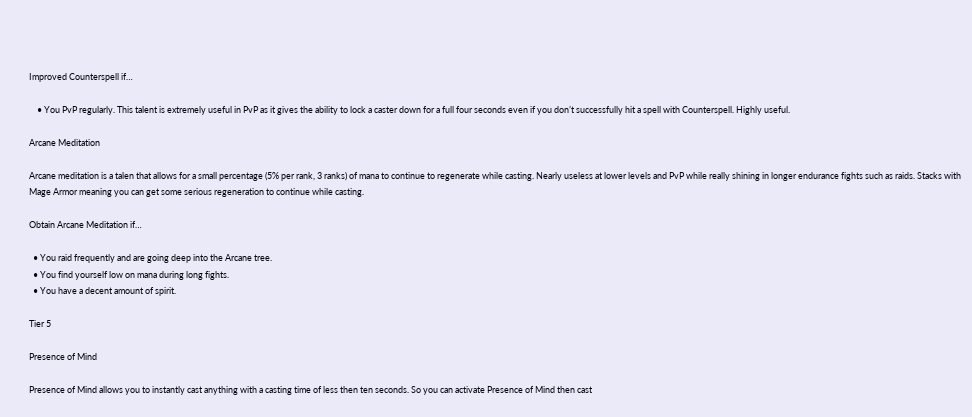Improved Counterspell if…

    • You PvP regularly. This talent is extremely useful in PvP as it gives the ability to lock a caster down for a full four seconds even if you don’t successfully hit a spell with Counterspell. Highly useful.

Arcane Meditation

Arcane meditation is a talen that allows for a small percentage (5% per rank, 3 ranks) of mana to continue to regenerate while casting. Nearly useless at lower levels and PvP while really shining in longer endurance fights such as raids. Stacks with Mage Armor meaning you can get some serious regeneration to continue while casting.

Obtain Arcane Meditation if…

  • You raid frequently and are going deep into the Arcane tree.
  • You find yourself low on mana during long fights.
  • You have a decent amount of spirit.

Tier 5

Presence of Mind

Presence of Mind allows you to instantly cast anything with a casting time of less then ten seconds. So you can activate Presence of Mind then cast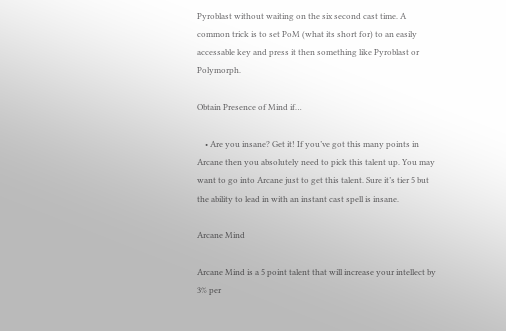Pyroblast without waiting on the six second cast time. A common trick is to set PoM (what its short for) to an easily accessable key and press it then something like Pyroblast or Polymorph.

Obtain Presence of Mind if…

    • Are you insane? Get it! If you’ve got this many points in Arcane then you absolutely need to pick this talent up. You may want to go into Arcane just to get this talent. Sure it’s tier 5 but the ability to lead in with an instant cast spell is insane.

Arcane Mind

Arcane Mind is a 5 point talent that will increase your intellect by 3% per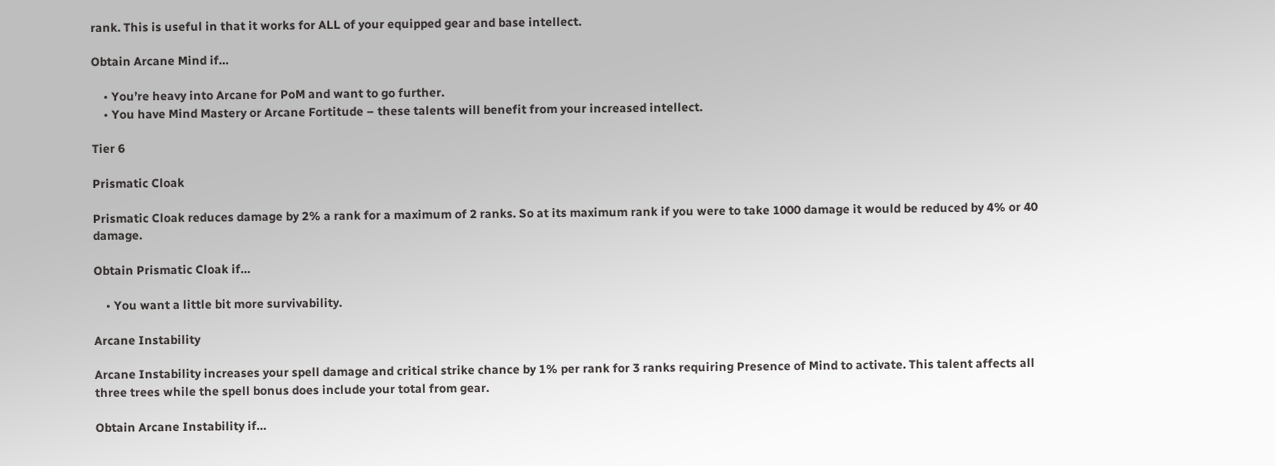rank. This is useful in that it works for ALL of your equipped gear and base intellect.

Obtain Arcane Mind if…

    • You’re heavy into Arcane for PoM and want to go further.
    • You have Mind Mastery or Arcane Fortitude – these talents will benefit from your increased intellect.

Tier 6

Prismatic Cloak

Prismatic Cloak reduces damage by 2% a rank for a maximum of 2 ranks. So at its maximum rank if you were to take 1000 damage it would be reduced by 4% or 40 damage.

Obtain Prismatic Cloak if…

    • You want a little bit more survivability.

Arcane Instability

Arcane Instability increases your spell damage and critical strike chance by 1% per rank for 3 ranks requiring Presence of Mind to activate. This talent affects all three trees while the spell bonus does include your total from gear.

Obtain Arcane Instability if…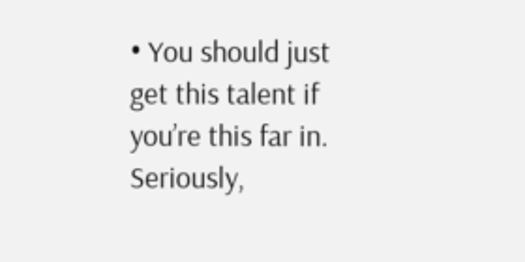• You should just get this talent if you’re this far in. Seriously,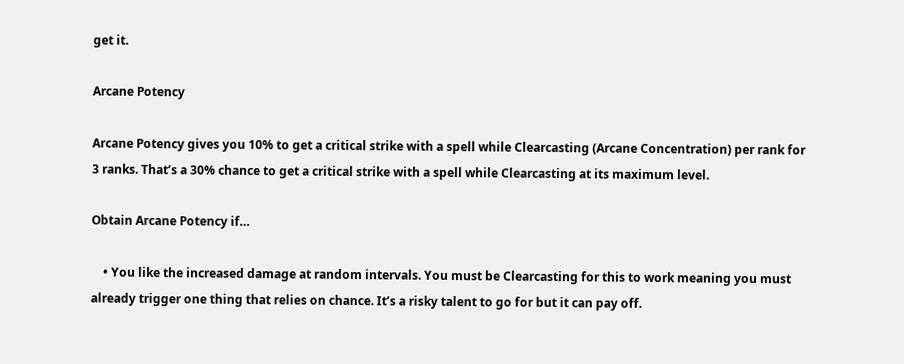get it.

Arcane Potency

Arcane Potency gives you 10% to get a critical strike with a spell while Clearcasting (Arcane Concentration) per rank for 3 ranks. That’s a 30% chance to get a critical strike with a spell while Clearcasting at its maximum level.

Obtain Arcane Potency if…

    • You like the increased damage at random intervals. You must be Clearcasting for this to work meaning you must already trigger one thing that relies on chance. It’s a risky talent to go for but it can pay off.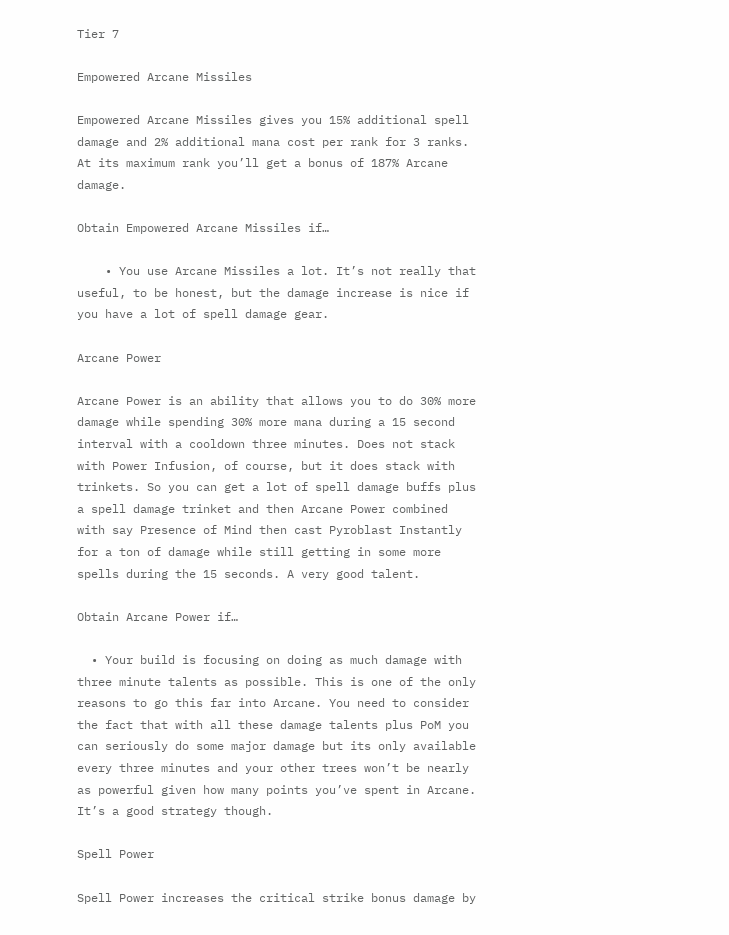Tier 7

Empowered Arcane Missiles

Empowered Arcane Missiles gives you 15% additional spell damage and 2% additional mana cost per rank for 3 ranks. At its maximum rank you’ll get a bonus of 187% Arcane damage.

Obtain Empowered Arcane Missiles if…

    • You use Arcane Missiles a lot. It’s not really that useful, to be honest, but the damage increase is nice if you have a lot of spell damage gear.

Arcane Power

Arcane Power is an ability that allows you to do 30% more damage while spending 30% more mana during a 15 second interval with a cooldown three minutes. Does not stack with Power Infusion, of course, but it does stack with trinkets. So you can get a lot of spell damage buffs plus a spell damage trinket and then Arcane Power combined with say Presence of Mind then cast Pyroblast Instantly for a ton of damage while still getting in some more spells during the 15 seconds. A very good talent.

Obtain Arcane Power if…

  • Your build is focusing on doing as much damage with three minute talents as possible. This is one of the only reasons to go this far into Arcane. You need to consider the fact that with all these damage talents plus PoM you can seriously do some major damage but its only available every three minutes and your other trees won’t be nearly as powerful given how many points you’ve spent in Arcane. It’s a good strategy though.

Spell Power

Spell Power increases the critical strike bonus damage by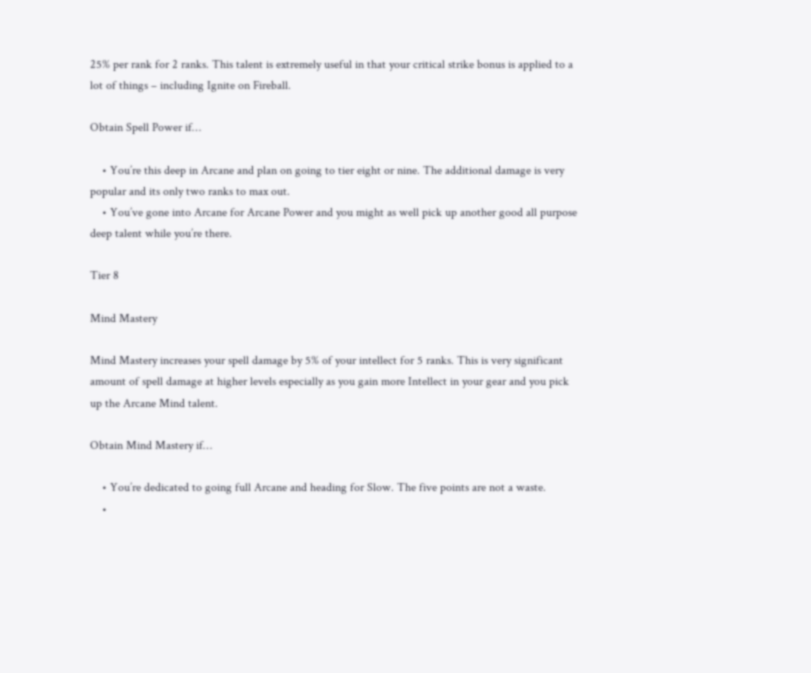25% per rank for 2 ranks. This talent is extremely useful in that your critical strike bonus is applied to a lot of things – including Ignite on Fireball.

Obtain Spell Power if…

    • You’re this deep in Arcane and plan on going to tier eight or nine. The additional damage is very popular and its only two ranks to max out.
    • You’ve gone into Arcane for Arcane Power and you might as well pick up another good all purpose deep talent while you’re there.

Tier 8

Mind Mastery

Mind Mastery increases your spell damage by 5% of your intellect for 5 ranks. This is very significant amount of spell damage at higher levels especially as you gain more Intellect in your gear and you pick up the Arcane Mind talent.

Obtain Mind Mastery if…

    • You’re dedicated to going full Arcane and heading for Slow. The five points are not a waste.
    •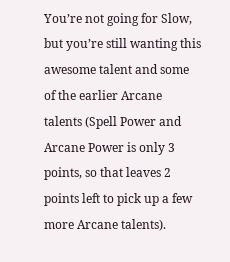You’re not going for Slow, but you’re still wanting this awesome talent and some of the earlier Arcane talents (Spell Power and Arcane Power is only 3 points, so that leaves 2 points left to pick up a few more Arcane talents).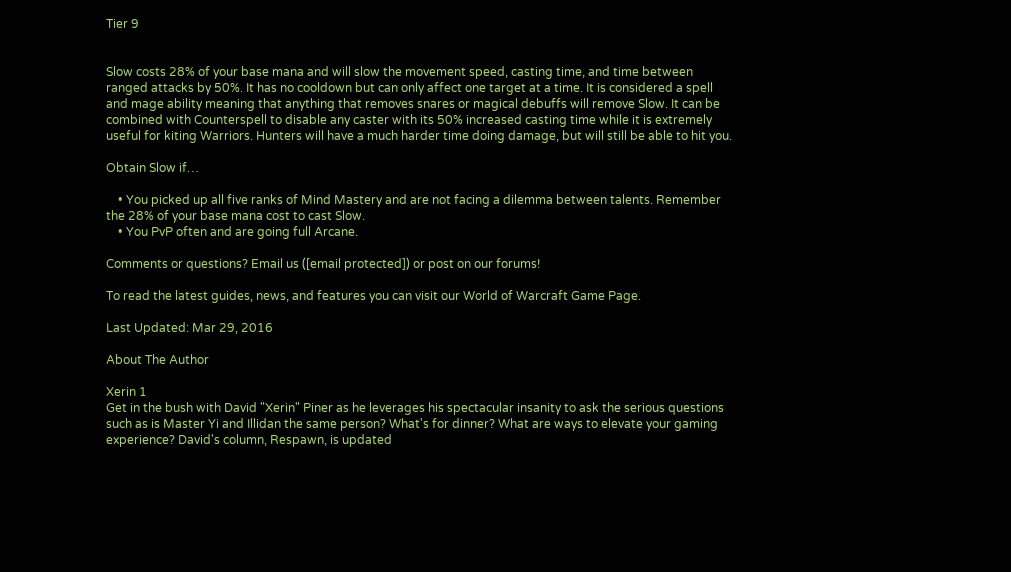Tier 9


Slow costs 28% of your base mana and will slow the movement speed, casting time, and time between ranged attacks by 50%. It has no cooldown but can only affect one target at a time. It is considered a spell and mage ability meaning that anything that removes snares or magical debuffs will remove Slow. It can be combined with Counterspell to disable any caster with its 50% increased casting time while it is extremely useful for kiting Warriors. Hunters will have a much harder time doing damage, but will still be able to hit you.

Obtain Slow if…

    • You picked up all five ranks of Mind Mastery and are not facing a dilemma between talents. Remember the 28% of your base mana cost to cast Slow.
    • You PvP often and are going full Arcane.

Comments or questions? Email us ([email protected]) or post on our forums!

To read the latest guides, news, and features you can visit our World of Warcraft Game Page.

Last Updated: Mar 29, 2016

About The Author

Xerin 1
Get in the bush with David "Xerin" Piner as he leverages his spectacular insanity to ask the serious questions such as is Master Yi and Illidan the same person? What's for dinner? What are ways to elevate your gaming experience? David's column, Respawn, is updated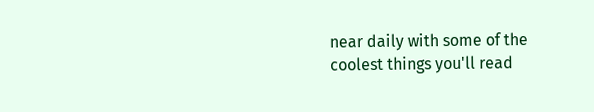near daily with some of the coolest things you'll read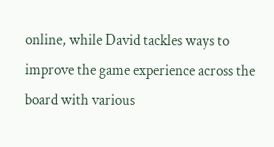online, while David tackles ways to improve the game experience across the board with various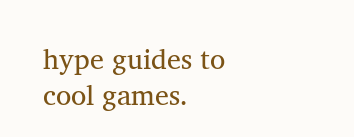hype guides to cool games.